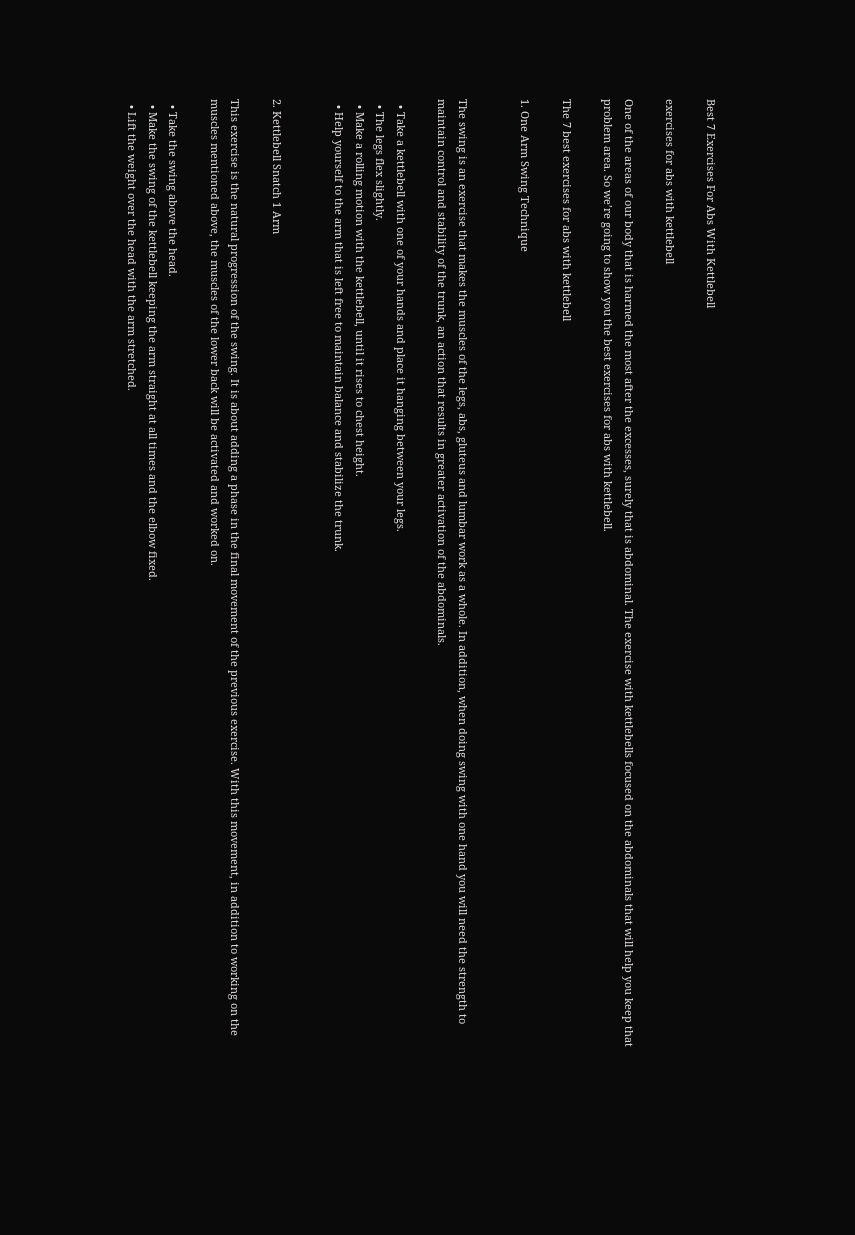Best 7 Exercises For Abs With Kettlebell

exercises for abs with kettlebell

One of the areas of our body that is harmed the most after the excesses, surely that is abdominal. The exercise with kettlebells focused on the abdominals that will help you keep that problem area. So we’re going to show you the best exercises for abs with kettlebell.

The 7 best exercises for abs with kettlebell

1. One Arm Swing Technique


The swing is an exercise that makes the muscles of the legs, abs, gluteus and lumbar work as a whole. In addition, when doing swing with one hand you will need the strength to maintain control and stability of the trunk, an action that results in greater activation of the abdominals.

  • Take a kettlebell with one of your hands and place it hanging between your legs.
  • The legs flex slightly.
  • Make a rolling motion with the kettlebell, until it rises to chest height.
  • Help yourself to the arm that is left free to maintain balance and stabilize the trunk.


2. Kettlebell Snatch 1 Arm

This exercise is the natural progression of the swing. It is about adding a phase in the final movement of the previous exercise. With this movement, in addition to working on the muscles mentioned above, the muscles of the lower back will be activated and worked on.

  • Take the swing above the head.
  • Make the swing of the kettlebell keeping the arm straight at all times and the elbow fixed.
  • Lift the weight over the head with the arm stretched.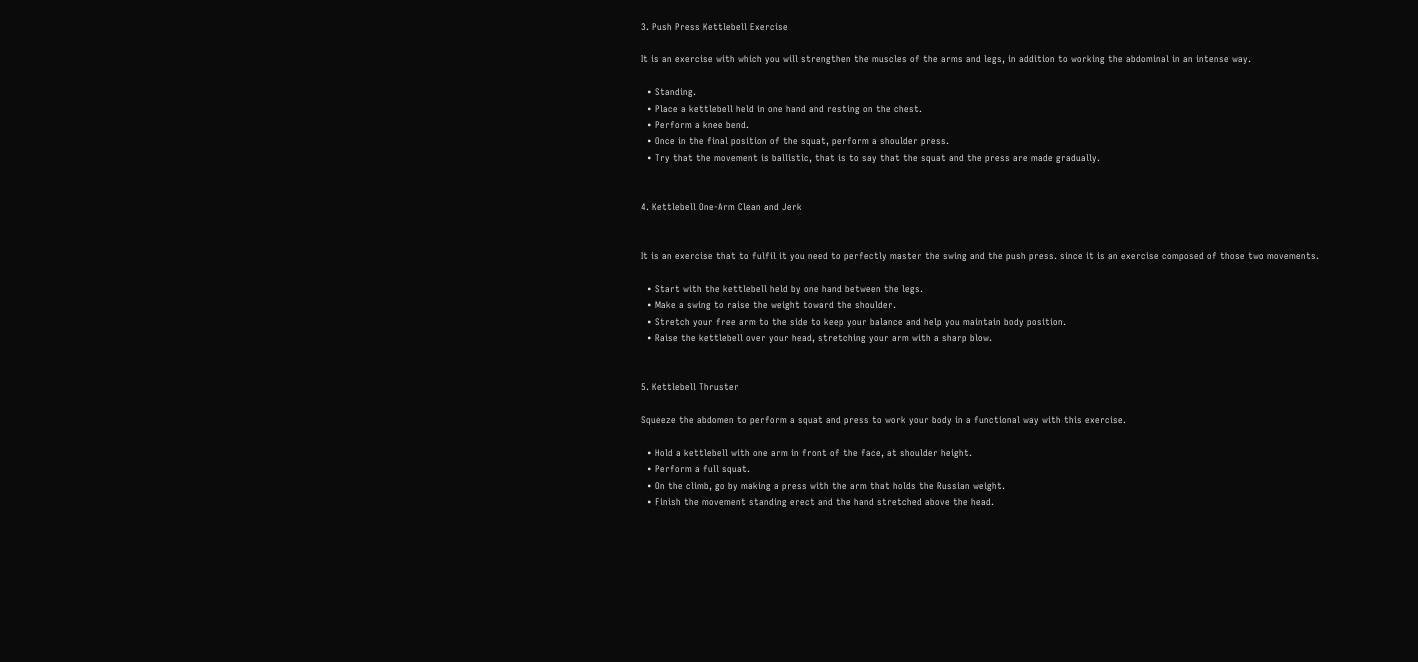3. Push Press Kettlebell Exercise

It is an exercise with which you will strengthen the muscles of the arms and legs, in addition to working the abdominal in an intense way.

  • Standing.
  • Place a kettlebell held in one hand and resting on the chest.
  • Perform a knee bend.
  • Once in the final position of the squat, perform a shoulder press.
  • Try that the movement is ballistic, that is to say that the squat and the press are made gradually.


4. Kettlebell One-Arm Clean and Jerk


It is an exercise that to fulfil it you need to perfectly master the swing and the push press. since it is an exercise composed of those two movements.

  • Start with the kettlebell held by one hand between the legs.
  • Make a swing to raise the weight toward the shoulder.
  • Stretch your free arm to the side to keep your balance and help you maintain body position.
  • Raise the kettlebell over your head, stretching your arm with a sharp blow.


5. Kettlebell Thruster

Squeeze the abdomen to perform a squat and press to work your body in a functional way with this exercise.

  • Hold a kettlebell with one arm in front of the face, at shoulder height.
  • Perform a full squat.
  • On the climb, go by making a press with the arm that holds the Russian weight.
  • Finish the movement standing erect and the hand stretched above the head.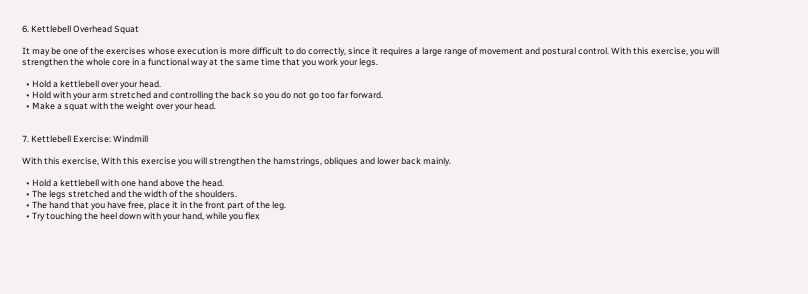6. Kettlebell Overhead Squat

It may be one of the exercises whose execution is more difficult to do correctly, since it requires a large range of movement and postural control. With this exercise, you will strengthen the whole core in a functional way at the same time that you work your legs.

  • Hold a kettlebell over your head.
  • Hold with your arm stretched and controlling the back so you do not go too far forward.
  • Make a squat with the weight over your head.


7. Kettlebell Exercise: Windmill

With this exercise, With this exercise you will strengthen the hamstrings, obliques and lower back mainly.

  • Hold a kettlebell with one hand above the head.
  • The legs stretched and the width of the shoulders.
  • The hand that you have free, place it in the front part of the leg.
  • Try touching the heel down with your hand, while you flex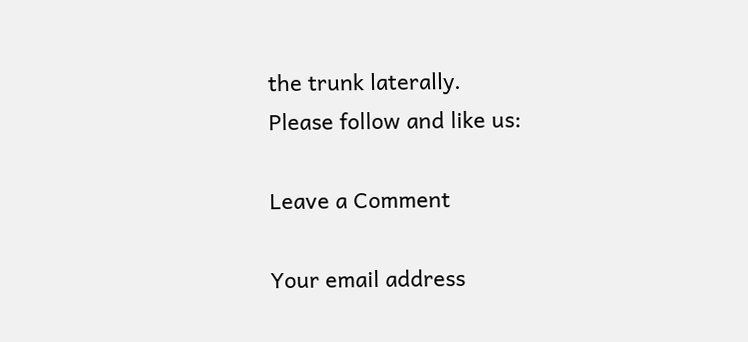the trunk laterally.
Please follow and like us:

Leave a Comment

Your email address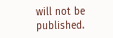will not be published.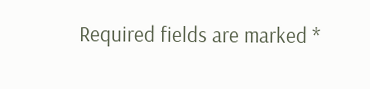Required fields are marked *